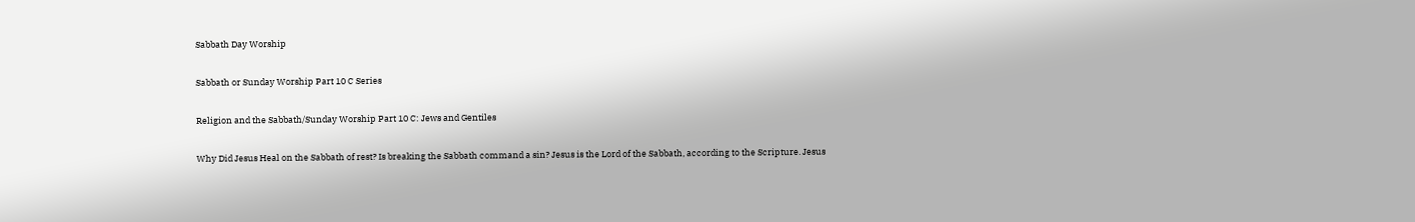Sabbath Day Worship

Sabbath or Sunday Worship Part 10 C Series

Religion and the Sabbath/Sunday Worship Part 10 C: Jews and Gentiles

Why Did Jesus Heal on the Sabbath of rest? Is breaking the Sabbath command a sin? Jesus is the Lord of the Sabbath, according to the Scripture. Jesus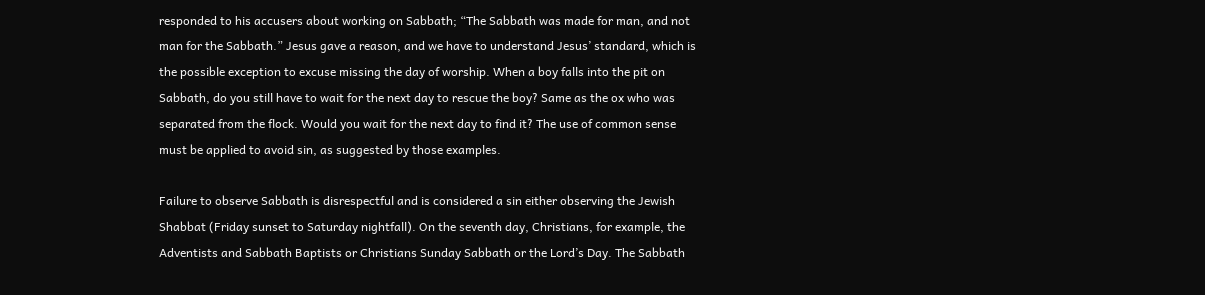responded to his accusers about working on Sabbath; “The Sabbath was made for man, and not man for the Sabbath.” Jesus gave a reason, and we have to understand Jesus’ standard, which is the possible exception to excuse missing the day of worship. When a boy falls into the pit on Sabbath, do you still have to wait for the next day to rescue the boy? Same as the ox who was separated from the flock. Would you wait for the next day to find it? The use of common sense must be applied to avoid sin, as suggested by those examples.

Failure to observe Sabbath is disrespectful and is considered a sin either observing the Jewish Shabbat (Friday sunset to Saturday nightfall). On the seventh day, Christians, for example, the Adventists and Sabbath Baptists or Christians Sunday Sabbath or the Lord’s Day. The Sabbath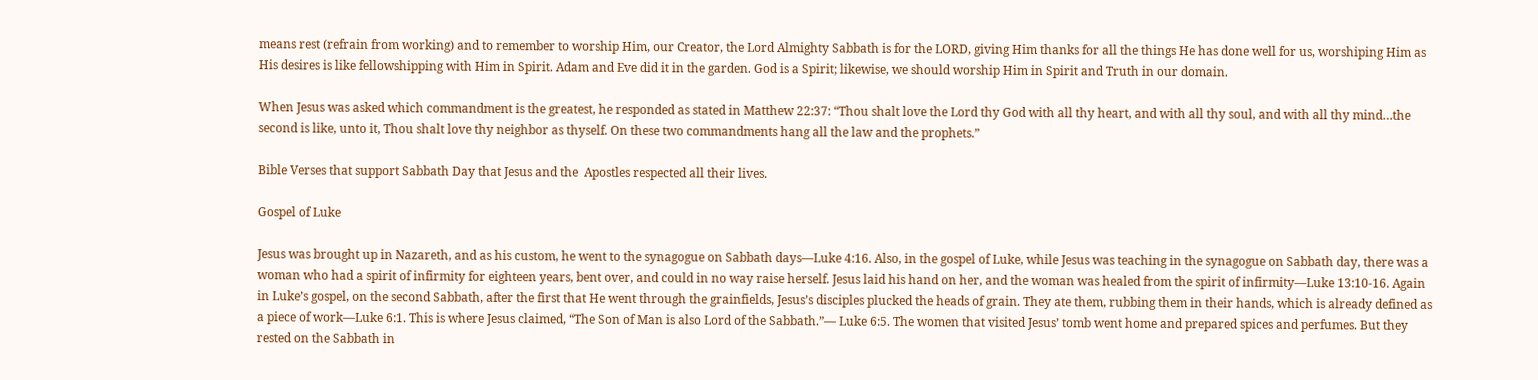means rest (refrain from working) and to remember to worship Him, our Creator, the Lord Almighty Sabbath is for the LORD, giving Him thanks for all the things He has done well for us, worshiping Him as His desires is like fellowshipping with Him in Spirit. Adam and Eve did it in the garden. God is a Spirit; likewise, we should worship Him in Spirit and Truth in our domain.

When Jesus was asked which commandment is the greatest, he responded as stated in Matthew 22:37: “Thou shalt love the Lord thy God with all thy heart, and with all thy soul, and with all thy mind…the second is like, unto it, Thou shalt love thy neighbor as thyself. On these two commandments hang all the law and the prophets.”

Bible Verses that support Sabbath Day that Jesus and the  Apostles respected all their lives.

Gospel of Luke

Jesus was brought up in Nazareth, and as his custom, he went to the synagogue on Sabbath days—Luke 4:16. Also, in the gospel of Luke, while Jesus was teaching in the synagogue on Sabbath day, there was a woman who had a spirit of infirmity for eighteen years, bent over, and could in no way raise herself. Jesus laid his hand on her, and the woman was healed from the spirit of infirmity—Luke 13:10-16. Again in Luke’s gospel, on the second Sabbath, after the first that He went through the grainfields, Jesus’s disciples plucked the heads of grain. They ate them, rubbing them in their hands, which is already defined as a piece of work—Luke 6:1. This is where Jesus claimed, “The Son of Man is also Lord of the Sabbath.”— Luke 6:5. The women that visited Jesus’ tomb went home and prepared spices and perfumes. But they rested on the Sabbath in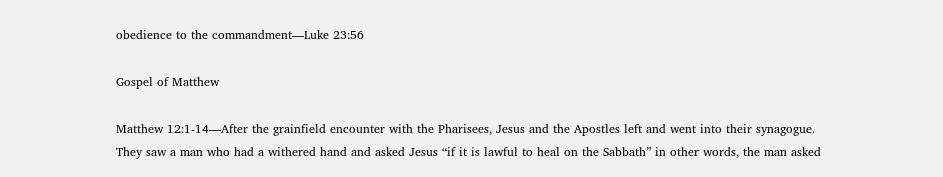obedience to the commandment—Luke 23:56

Gospel of Matthew

Matthew 12:1-14—After the grainfield encounter with the Pharisees, Jesus and the Apostles left and went into their synagogue. They saw a man who had a withered hand and asked Jesus “if it is lawful to heal on the Sabbath” in other words, the man asked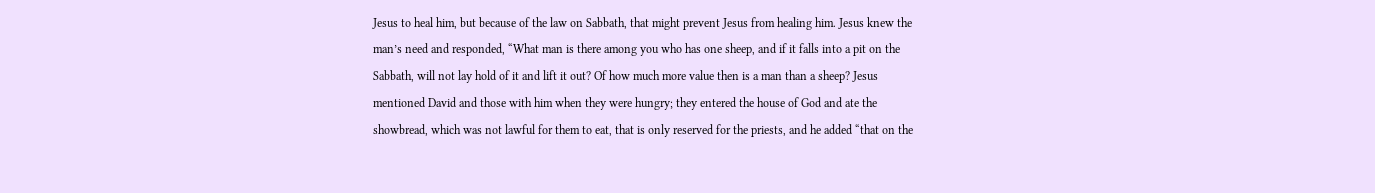Jesus to heal him, but because of the law on Sabbath, that might prevent Jesus from healing him. Jesus knew the man’s need and responded, “What man is there among you who has one sheep, and if it falls into a pit on the Sabbath, will not lay hold of it and lift it out? Of how much more value then is a man than a sheep? Jesus mentioned David and those with him when they were hungry; they entered the house of God and ate the showbread, which was not lawful for them to eat, that is only reserved for the priests, and he added “that on the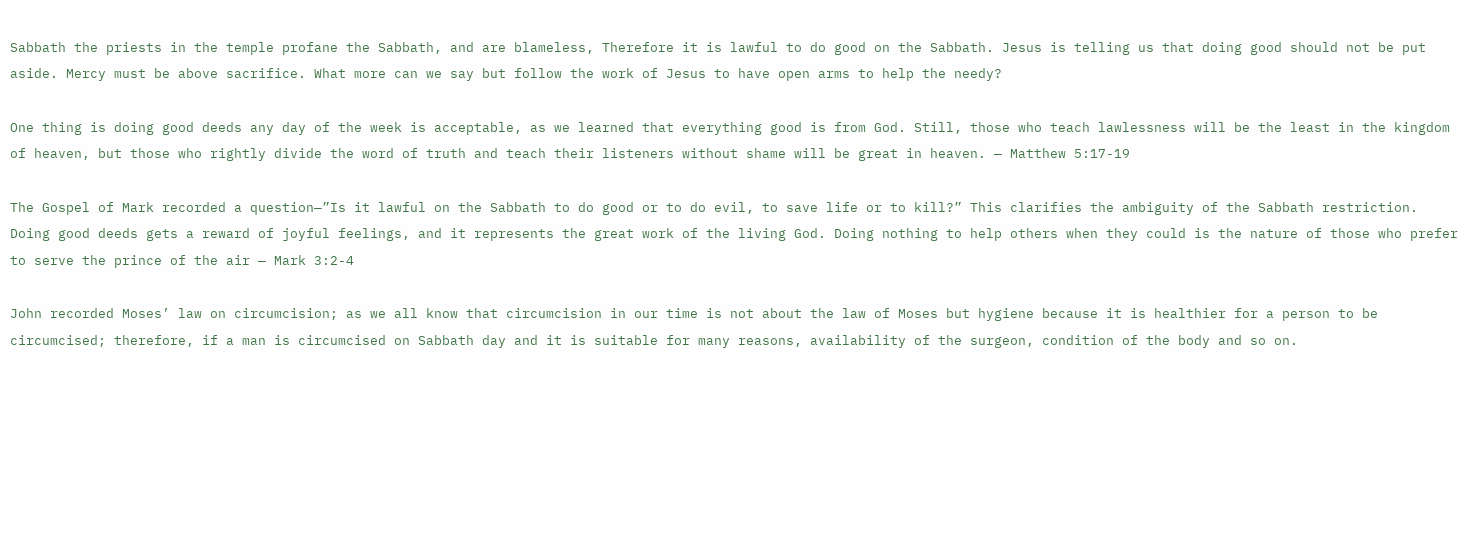Sabbath the priests in the temple profane the Sabbath, and are blameless, Therefore it is lawful to do good on the Sabbath. Jesus is telling us that doing good should not be put aside. Mercy must be above sacrifice. What more can we say but follow the work of Jesus to have open arms to help the needy?

One thing is doing good deeds any day of the week is acceptable, as we learned that everything good is from God. Still, those who teach lawlessness will be the least in the kingdom of heaven, but those who rightly divide the word of truth and teach their listeners without shame will be great in heaven. — Matthew 5:17-19

The Gospel of Mark recorded a question—”Is it lawful on the Sabbath to do good or to do evil, to save life or to kill?” This clarifies the ambiguity of the Sabbath restriction. Doing good deeds gets a reward of joyful feelings, and it represents the great work of the living God. Doing nothing to help others when they could is the nature of those who prefer to serve the prince of the air — Mark 3:2-4

John recorded Moses’ law on circumcision; as we all know that circumcision in our time is not about the law of Moses but hygiene because it is healthier for a person to be circumcised; therefore, if a man is circumcised on Sabbath day and it is suitable for many reasons, availability of the surgeon, condition of the body and so on.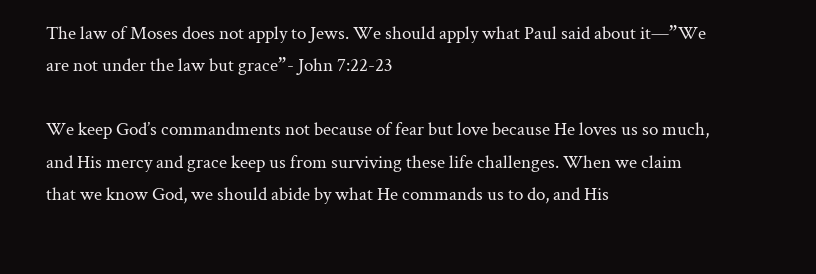The law of Moses does not apply to Jews. We should apply what Paul said about it—”We are not under the law but grace”- John 7:22-23

We keep God’s commandments not because of fear but love because He loves us so much, and His mercy and grace keep us from surviving these life challenges. When we claim that we know God, we should abide by what He commands us to do, and His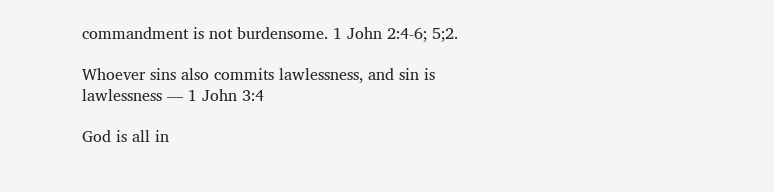commandment is not burdensome. 1 John 2:4-6; 5;2.

Whoever sins also commits lawlessness, and sin is lawlessness — 1 John 3:4

God is all in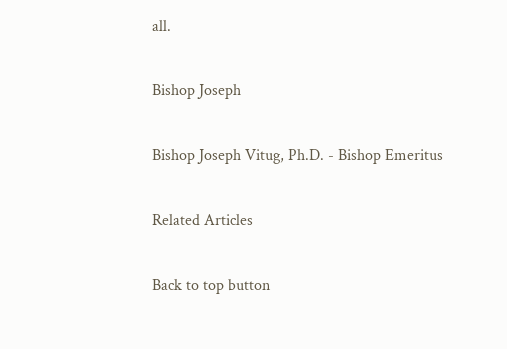all.

Bishop Joseph

Bishop Joseph Vitug, Ph.D. - Bishop Emeritus

Related Articles

Back to top button